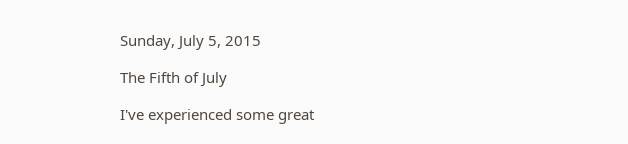Sunday, July 5, 2015

The Fifth of July

I've experienced some great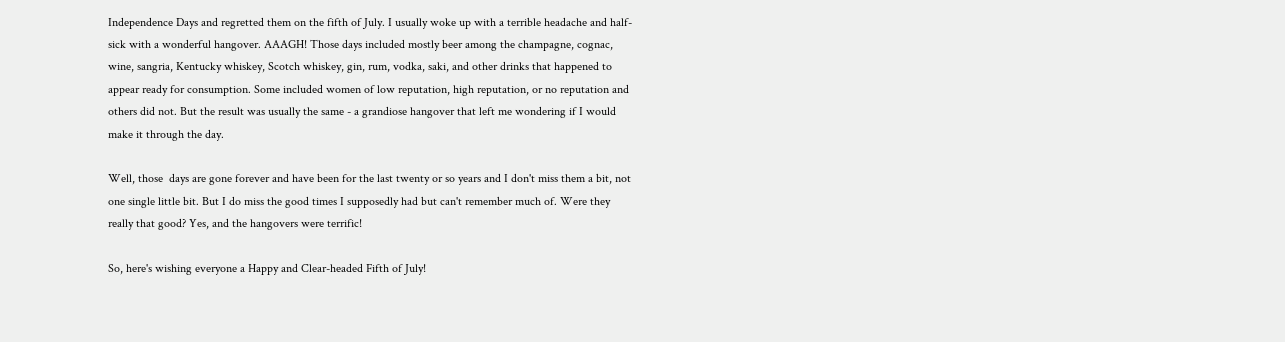Independence Days and regretted them on the fifth of July. I usually woke up with a terrible headache and half-sick with a wonderful hangover. AAAGH! Those days included mostly beer among the champagne, cognac, wine, sangria, Kentucky whiskey, Scotch whiskey, gin, rum, vodka, saki, and other drinks that happened to appear ready for consumption. Some included women of low reputation, high reputation, or no reputation and others did not. But the result was usually the same - a grandiose hangover that left me wondering if I would make it through the day.

Well, those  days are gone forever and have been for the last twenty or so years and I don't miss them a bit, not one single little bit. But I do miss the good times I supposedly had but can't remember much of. Were they really that good? Yes, and the hangovers were terrific!

So, here's wishing everyone a Happy and Clear-headed Fifth of July!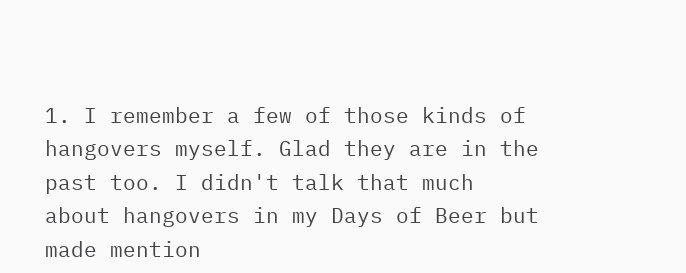1. I remember a few of those kinds of hangovers myself. Glad they are in the past too. I didn't talk that much about hangovers in my Days of Beer but made mention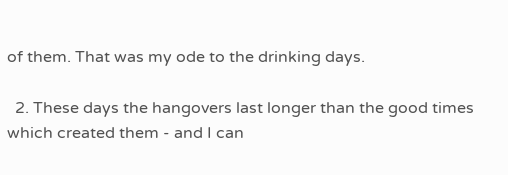of them. That was my ode to the drinking days.

  2. These days the hangovers last longer than the good times which created them - and I can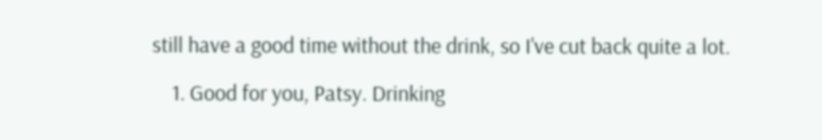still have a good time without the drink, so I've cut back quite a lot.

    1. Good for you, Patsy. Drinking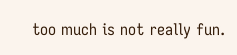too much is not really fun.